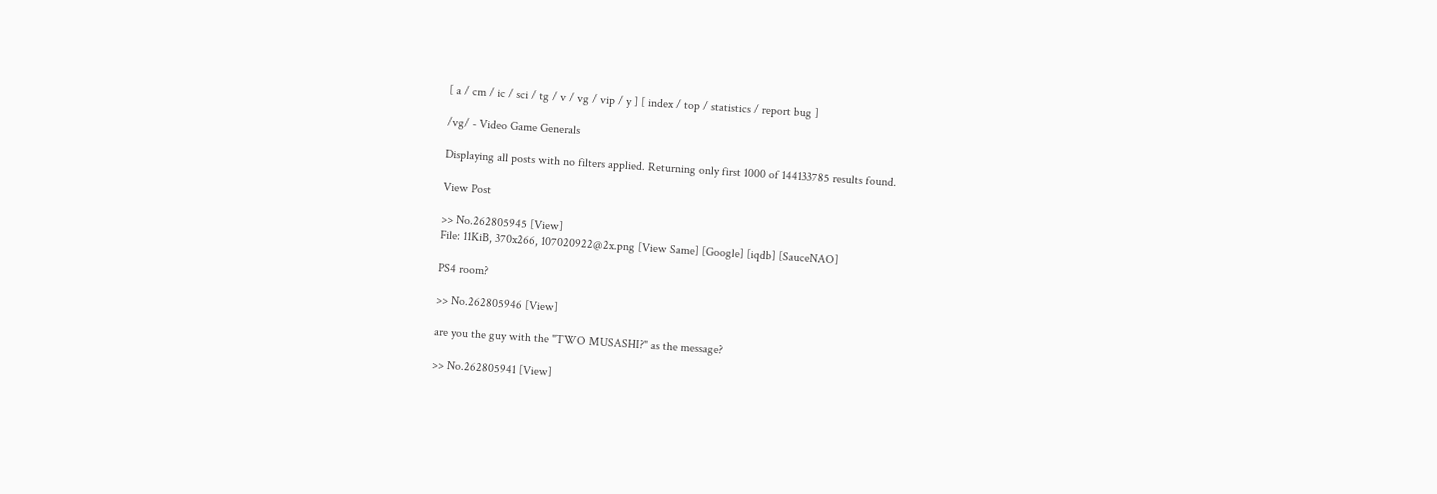[ a / cm / ic / sci / tg / v / vg / vip / y ] [ index / top / statistics / report bug ]

/vg/ - Video Game Generals

Displaying all posts with no filters applied. Returning only first 1000 of 144133785 results found.

View Post

>> No.262805945 [View]
File: 11KiB, 370x266, 107020922@2x.png [View Same] [Google] [iqdb] [SauceNAO]

PS4 room?

>> No.262805946 [View]

are you the guy with the "TWO MUSASHI?" as the message?

>> No.262805941 [View]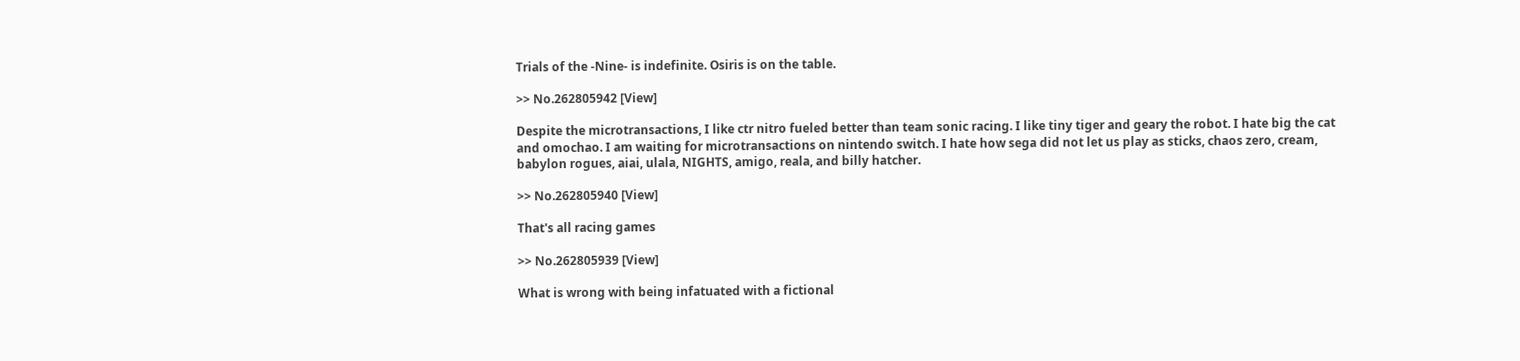Trials of the -Nine- is indefinite. Osiris is on the table.

>> No.262805942 [View]

Despite the microtransactions, I like ctr nitro fueled better than team sonic racing. I like tiny tiger and geary the robot. I hate big the cat and omochao. I am waiting for microtransactions on nintendo switch. I hate how sega did not let us play as sticks, chaos zero, cream, babylon rogues, aiai, ulala, NIGHTS, amigo, reala, and billy hatcher.

>> No.262805940 [View]

That's all racing games

>> No.262805939 [View]

What is wrong with being infatuated with a fictional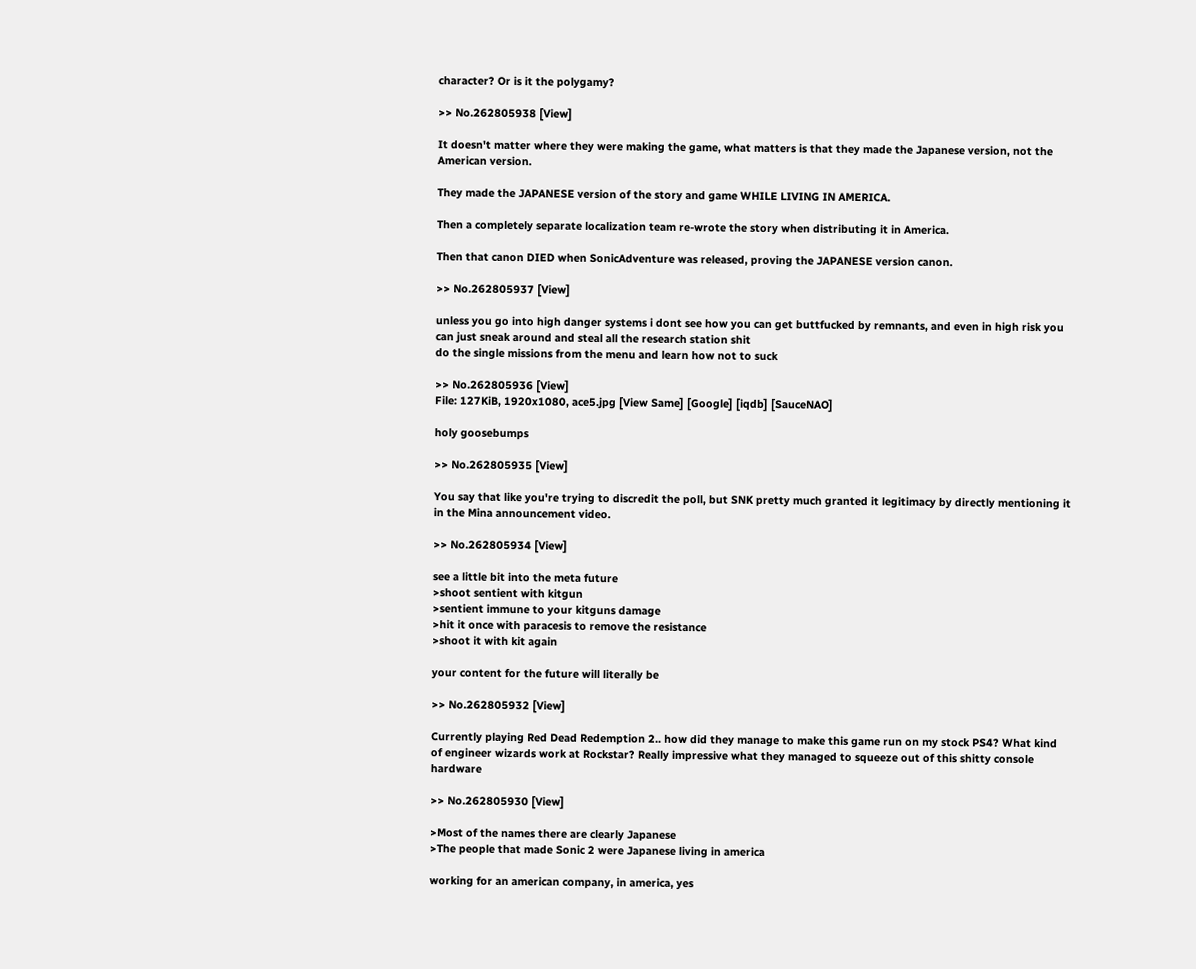character? Or is it the polygamy?

>> No.262805938 [View]

It doesn't matter where they were making the game, what matters is that they made the Japanese version, not the American version.

They made the JAPANESE version of the story and game WHILE LIVING IN AMERICA.

Then a completely separate localization team re-wrote the story when distributing it in America.

Then that canon DIED when SonicAdventure was released, proving the JAPANESE version canon.

>> No.262805937 [View]

unless you go into high danger systems i dont see how you can get buttfucked by remnants, and even in high risk you can just sneak around and steal all the research station shit
do the single missions from the menu and learn how not to suck

>> No.262805936 [View]
File: 127KiB, 1920x1080, ace5.jpg [View Same] [Google] [iqdb] [SauceNAO]

holy goosebumps

>> No.262805935 [View]

You say that like you're trying to discredit the poll, but SNK pretty much granted it legitimacy by directly mentioning it in the Mina announcement video.

>> No.262805934 [View]

see a little bit into the meta future
>shoot sentient with kitgun
>sentient immune to your kitguns damage
>hit it once with paracesis to remove the resistance
>shoot it with kit again

your content for the future will literally be

>> No.262805932 [View]

Currently playing Red Dead Redemption 2.. how did they manage to make this game run on my stock PS4? What kind of engineer wizards work at Rockstar? Really impressive what they managed to squeeze out of this shitty console hardware

>> No.262805930 [View]

>Most of the names there are clearly Japanese
>The people that made Sonic 2 were Japanese living in america

working for an american company, in america, yes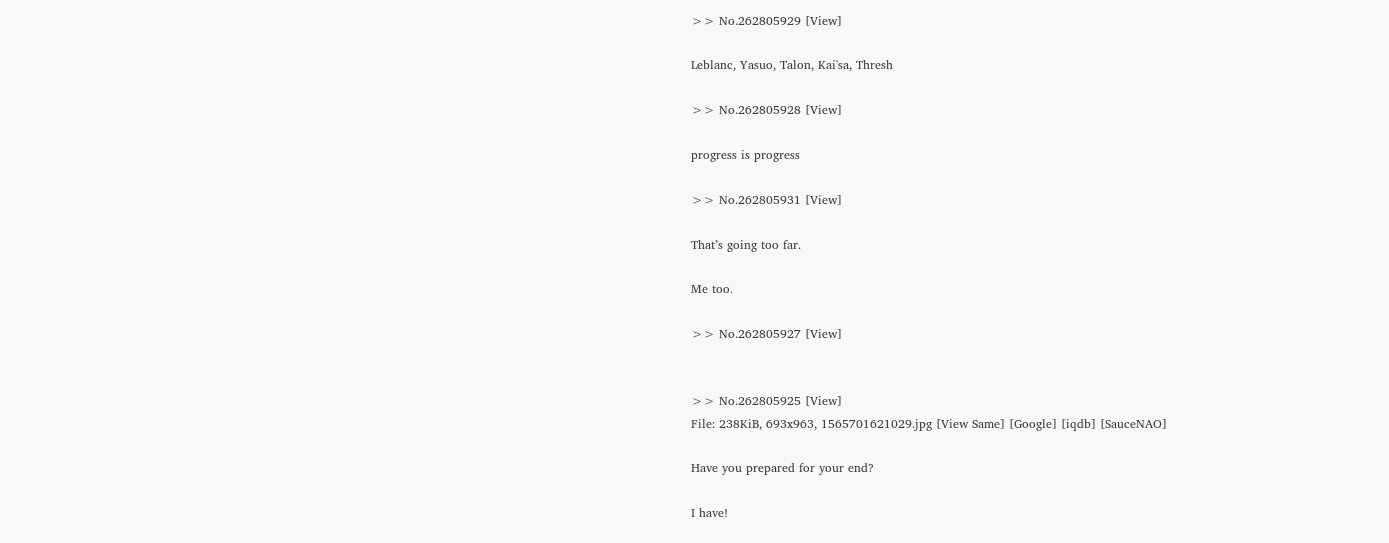>> No.262805929 [View]

Leblanc, Yasuo, Talon, Kai'sa, Thresh

>> No.262805928 [View]

progress is progress

>> No.262805931 [View]

That’s going too far.

Me too.

>> No.262805927 [View]


>> No.262805925 [View]
File: 238KiB, 693x963, 1565701621029.jpg [View Same] [Google] [iqdb] [SauceNAO]

Have you prepared for your end?

I have!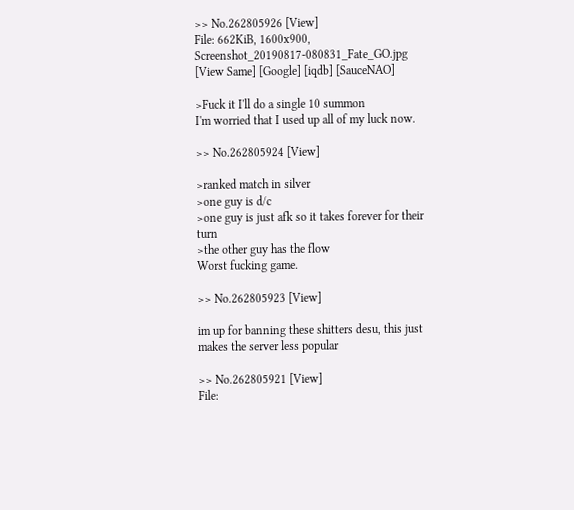>> No.262805926 [View]
File: 662KiB, 1600x900, Screenshot_20190817-080831_Fate_GO.jpg [View Same] [Google] [iqdb] [SauceNAO]

>Fuck it I'll do a single 10 summon
I'm worried that I used up all of my luck now.

>> No.262805924 [View]

>ranked match in silver
>one guy is d/c
>one guy is just afk so it takes forever for their turn
>the other guy has the flow
Worst fucking game.

>> No.262805923 [View]

im up for banning these shitters desu, this just makes the server less popular

>> No.262805921 [View]
File: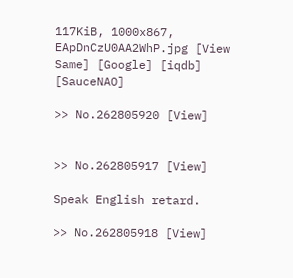117KiB, 1000x867, EApDnCzU0AA2WhP.jpg [View Same] [Google] [iqdb] [SauceNAO]

>> No.262805920 [View]


>> No.262805917 [View]

Speak English retard.

>> No.262805918 [View]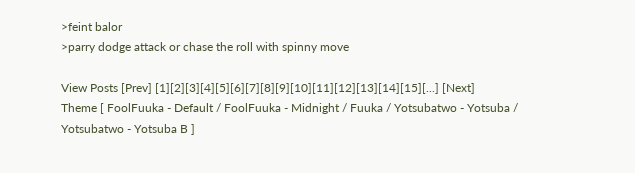>feint balor
>parry dodge attack or chase the roll with spinny move

View Posts [Prev] [1][2][3][4][5][6][7][8][9][10][11][12][13][14][15][...] [Next]
Theme [ FoolFuuka - Default / FoolFuuka - Midnight / Fuuka / Yotsubatwo - Yotsuba / Yotsubatwo - Yotsuba B ]